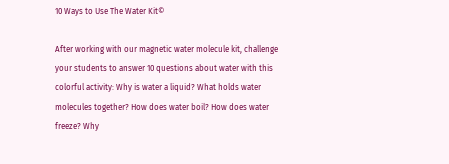10 Ways to Use The Water Kit©

After working with our magnetic water molecule kit, challenge your students to answer 10 questions about water with this colorful activity: Why is water a liquid? What holds water molecules together? How does water boil? How does water freeze? Why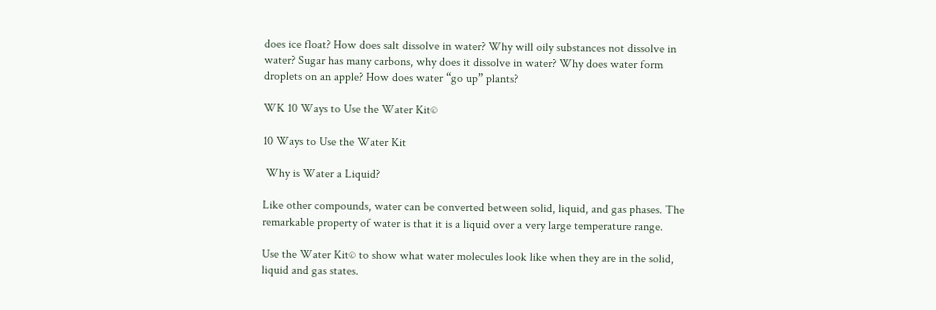does ice float? How does salt dissolve in water? Why will oily substances not dissolve in water? Sugar has many carbons, why does it dissolve in water? Why does water form droplets on an apple? How does water “go up” plants?

WK 10 Ways to Use the Water Kit©

10 Ways to Use the Water Kit

 Why is Water a Liquid?

Like other compounds, water can be converted between solid, liquid, and gas phases. The remarkable property of water is that it is a liquid over a very large temperature range.

Use the Water Kit© to show what water molecules look like when they are in the solid, liquid and gas states.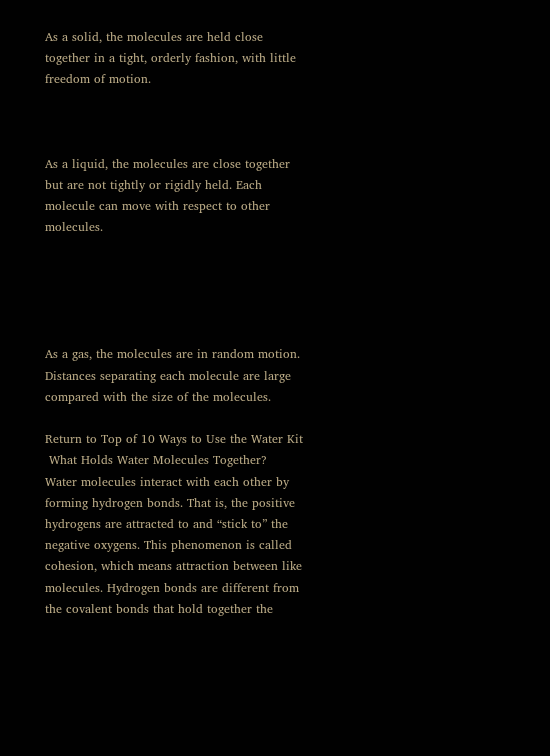As a solid, the molecules are held close together in a tight, orderly fashion, with little freedom of motion.



As a liquid, the molecules are close together but are not tightly or rigidly held. Each molecule can move with respect to other molecules.





As a gas, the molecules are in random motion. Distances separating each molecule are large compared with the size of the molecules.

Return to Top of 10 Ways to Use the Water Kit
 What Holds Water Molecules Together?
Water molecules interact with each other by forming hydrogen bonds. That is, the positive hydrogens are attracted to and “stick to” the negative oxygens. This phenomenon is called cohesion, which means attraction between like molecules. Hydrogen bonds are different from the covalent bonds that hold together the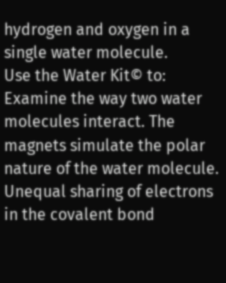hydrogen and oxygen in a single water molecule.
Use the Water Kit© to:
Examine the way two water molecules interact. The magnets simulate the polar nature of the water molecule. Unequal sharing of electrons in the covalent bond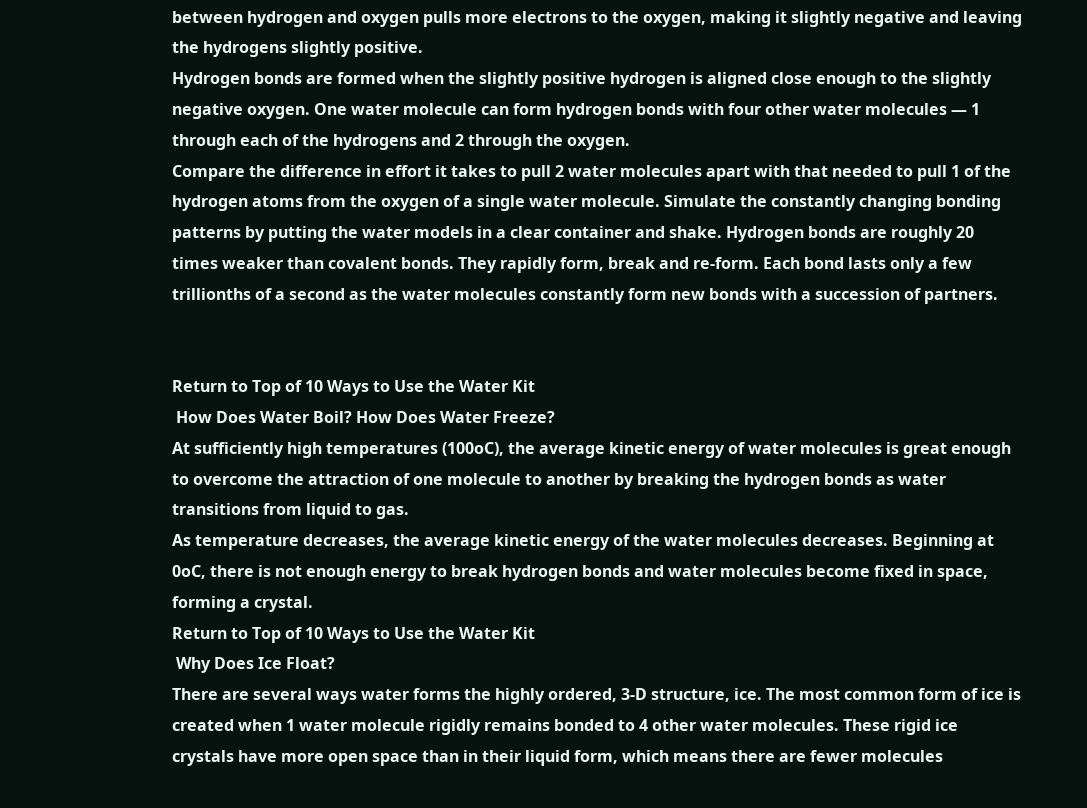between hydrogen and oxygen pulls more electrons to the oxygen, making it slightly negative and leaving the hydrogens slightly positive.
Hydrogen bonds are formed when the slightly positive hydrogen is aligned close enough to the slightly negative oxygen. One water molecule can form hydrogen bonds with four other water molecules — 1 through each of the hydrogens and 2 through the oxygen.
Compare the difference in effort it takes to pull 2 water molecules apart with that needed to pull 1 of the hydrogen atoms from the oxygen of a single water molecule. Simulate the constantly changing bonding patterns by putting the water models in a clear container and shake. Hydrogen bonds are roughly 20 times weaker than covalent bonds. They rapidly form, break and re-form. Each bond lasts only a few trillionths of a second as the water molecules constantly form new bonds with a succession of partners.


Return to Top of 10 Ways to Use the Water Kit
 How Does Water Boil? How Does Water Freeze?
At sufficiently high temperatures (100oC), the average kinetic energy of water molecules is great enough to overcome the attraction of one molecule to another by breaking the hydrogen bonds as water transitions from liquid to gas.
As temperature decreases, the average kinetic energy of the water molecules decreases. Beginning at 0oC, there is not enough energy to break hydrogen bonds and water molecules become fixed in space,
forming a crystal.
Return to Top of 10 Ways to Use the Water Kit
 Why Does Ice Float?
There are several ways water forms the highly ordered, 3-D structure, ice. The most common form of ice is created when 1 water molecule rigidly remains bonded to 4 other water molecules. These rigid ice crystals have more open space than in their liquid form, which means there are fewer molecules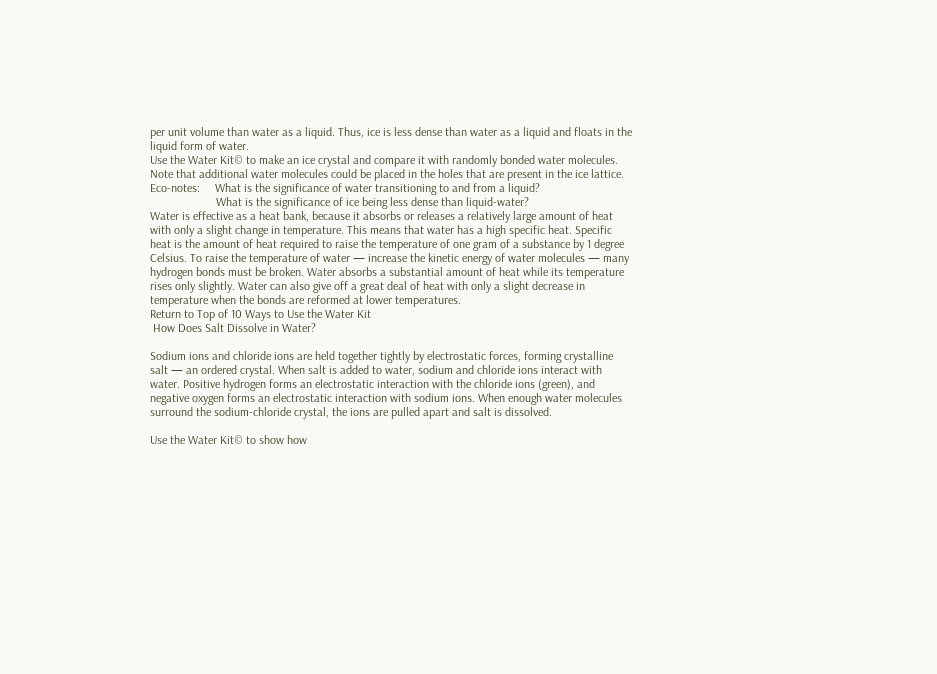per unit volume than water as a liquid. Thus, ice is less dense than water as a liquid and floats in the liquid form of water.
Use the Water Kit© to make an ice crystal and compare it with randomly bonded water molecules.
Note that additional water molecules could be placed in the holes that are present in the ice lattice.
Eco-notes:     What is the significance of water transitioning to and from a liquid?
                      What is the significance of ice being less dense than liquid-water?
Water is effective as a heat bank, because it absorbs or releases a relatively large amount of heat with only a slight change in temperature. This means that water has a high specific heat. Specific heat is the amount of heat required to raise the temperature of one gram of a substance by 1 degree Celsius. To raise the temperature of water — increase the kinetic energy of water molecules — many hydrogen bonds must be broken. Water absorbs a substantial amount of heat while its temperature rises only slightly. Water can also give off a great deal of heat with only a slight decrease in temperature when the bonds are reformed at lower temperatures.
Return to Top of 10 Ways to Use the Water Kit
 How Does Salt Dissolve in Water?

Sodium ions and chloride ions are held together tightly by electrostatic forces, forming crystalline salt — an ordered crystal. When salt is added to water, sodium and chloride ions interact with water. Positive hydrogen forms an electrostatic interaction with the chloride ions (green), and negative oxygen forms an electrostatic interaction with sodium ions. When enough water molecules surround the sodium-chloride crystal, the ions are pulled apart and salt is dissolved.

Use the Water Kit© to show how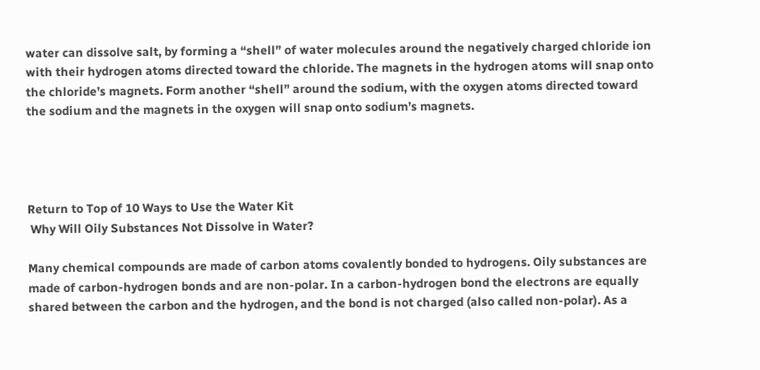water can dissolve salt, by forming a “shell” of water molecules around the negatively charged chloride ion with their hydrogen atoms directed toward the chloride. The magnets in the hydrogen atoms will snap onto the chloride’s magnets. Form another “shell” around the sodium, with the oxygen atoms directed toward the sodium and the magnets in the oxygen will snap onto sodium’s magnets.




Return to Top of 10 Ways to Use the Water Kit
 Why Will Oily Substances Not Dissolve in Water?

Many chemical compounds are made of carbon atoms covalently bonded to hydrogens. Oily substances are made of carbon-hydrogen bonds and are non-polar. In a carbon-hydrogen bond the electrons are equally shared between the carbon and the hydrogen, and the bond is not charged (also called non-polar). As a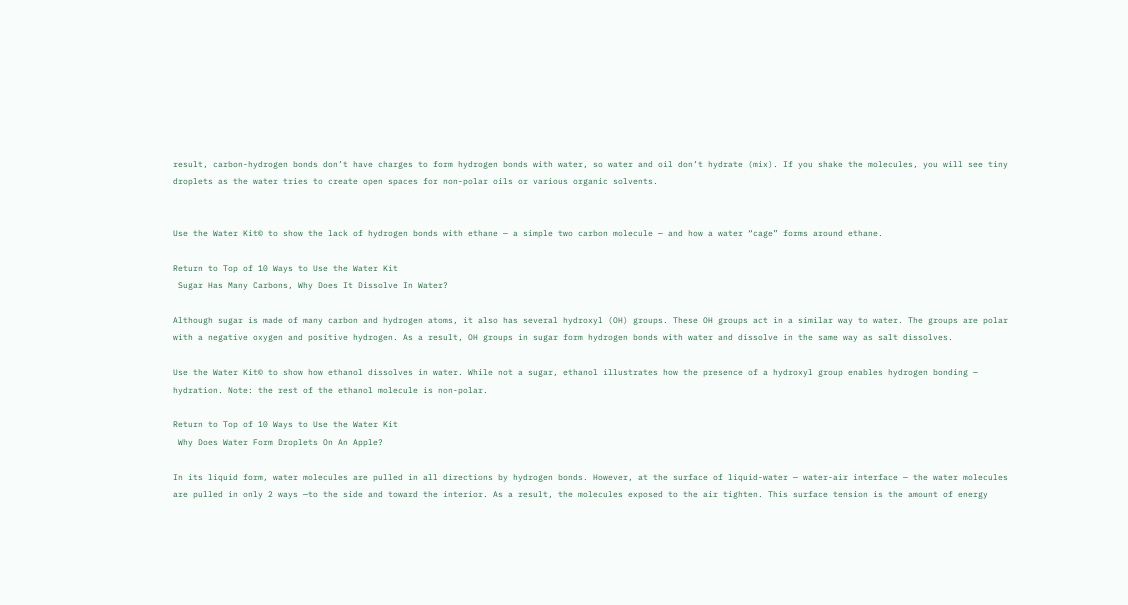result, carbon-hydrogen bonds don’t have charges to form hydrogen bonds with water, so water and oil don’t hydrate (mix). If you shake the molecules, you will see tiny droplets as the water tries to create open spaces for non-polar oils or various organic solvents.


Use the Water Kit© to show the lack of hydrogen bonds with ethane — a simple two carbon molecule — and how a water “cage” forms around ethane.

Return to Top of 10 Ways to Use the Water Kit
 Sugar Has Many Carbons, Why Does It Dissolve In Water?

Although sugar is made of many carbon and hydrogen atoms, it also has several hydroxyl (OH) groups. These OH groups act in a similar way to water. The groups are polar with a negative oxygen and positive hydrogen. As a result, OH groups in sugar form hydrogen bonds with water and dissolve in the same way as salt dissolves.

Use the Water Kit© to show how ethanol dissolves in water. While not a sugar, ethanol illustrates how the presence of a hydroxyl group enables hydrogen bonding — hydration. Note: the rest of the ethanol molecule is non-polar.

Return to Top of 10 Ways to Use the Water Kit
 Why Does Water Form Droplets On An Apple?

In its liquid form, water molecules are pulled in all directions by hydrogen bonds. However, at the surface of liquid-water — water-air interface — the water molecules are pulled in only 2 ways —to the side and toward the interior. As a result, the molecules exposed to the air tighten. This surface tension is the amount of energy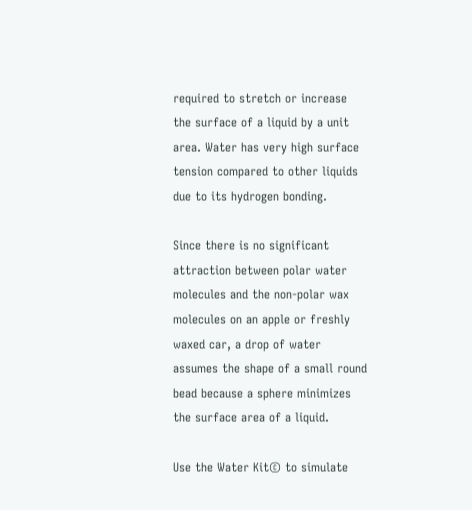required to stretch or increase the surface of a liquid by a unit area. Water has very high surface tension compared to other liquids due to its hydrogen bonding.

Since there is no significant attraction between polar water molecules and the non-polar wax molecules on an apple or freshly waxed car, a drop of water assumes the shape of a small round bead because a sphere minimizes the surface area of a liquid.

Use the Water Kit© to simulate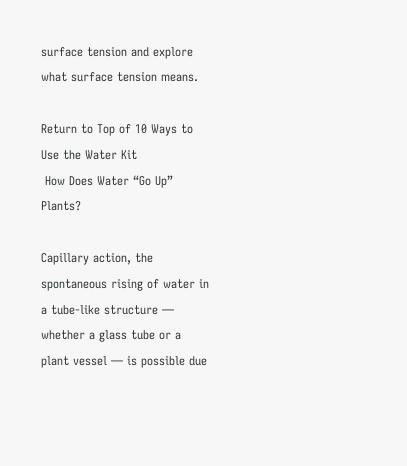surface tension and explore what surface tension means.

Return to Top of 10 Ways to Use the Water Kit
 How Does Water “Go Up” Plants?

Capillary action, the spontaneous rising of water in a tube-like structure — whether a glass tube or a plant vessel — is possible due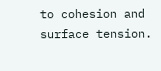to cohesion and surface tension.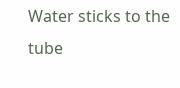Water sticks to the tube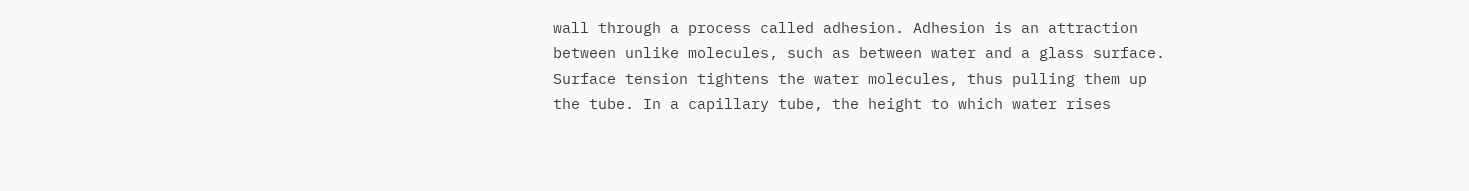wall through a process called adhesion. Adhesion is an attraction between unlike molecules, such as between water and a glass surface. Surface tension tightens the water molecules, thus pulling them up the tube. In a capillary tube, the height to which water rises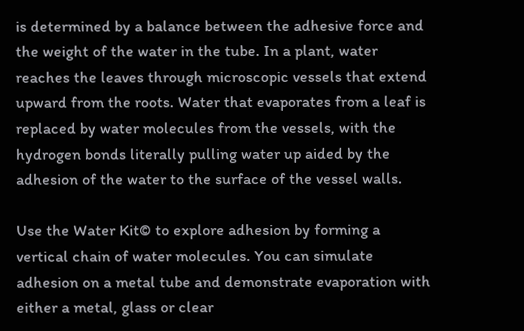is determined by a balance between the adhesive force and the weight of the water in the tube. In a plant, water reaches the leaves through microscopic vessels that extend upward from the roots. Water that evaporates from a leaf is replaced by water molecules from the vessels, with the hydrogen bonds literally pulling water up aided by the adhesion of the water to the surface of the vessel walls.

Use the Water Kit© to explore adhesion by forming a vertical chain of water molecules. You can simulate adhesion on a metal tube and demonstrate evaporation with either a metal, glass or clear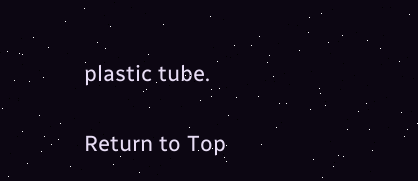plastic tube.

Return to Top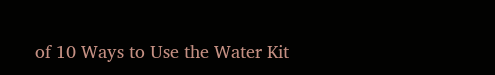of 10 Ways to Use the Water Kit